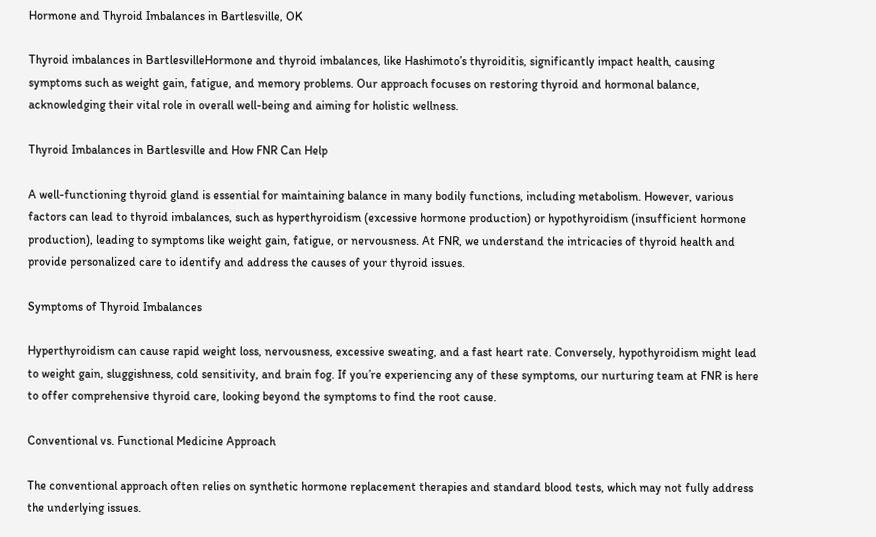Hormone and Thyroid Imbalances in Bartlesville, OK

Thyroid imbalances in BartlesvilleHormone and thyroid imbalances, like Hashimoto’s thyroiditis, significantly impact health, causing symptoms such as weight gain, fatigue, and memory problems. Our approach focuses on restoring thyroid and hormonal balance, acknowledging their vital role in overall well-being and aiming for holistic wellness.

Thyroid Imbalances in Bartlesville and How FNR Can Help

A well-functioning thyroid gland is essential for maintaining balance in many bodily functions, including metabolism. However, various factors can lead to thyroid imbalances, such as hyperthyroidism (excessive hormone production) or hypothyroidism (insufficient hormone production), leading to symptoms like weight gain, fatigue, or nervousness. At FNR, we understand the intricacies of thyroid health and provide personalized care to identify and address the causes of your thyroid issues.

Symptoms of Thyroid Imbalances

Hyperthyroidism can cause rapid weight loss, nervousness, excessive sweating, and a fast heart rate. Conversely, hypothyroidism might lead to weight gain, sluggishness, cold sensitivity, and brain fog. If you’re experiencing any of these symptoms, our nurturing team at FNR is here to offer comprehensive thyroid care, looking beyond the symptoms to find the root cause.

Conventional vs. Functional Medicine Approach

The conventional approach often relies on synthetic hormone replacement therapies and standard blood tests, which may not fully address the underlying issues.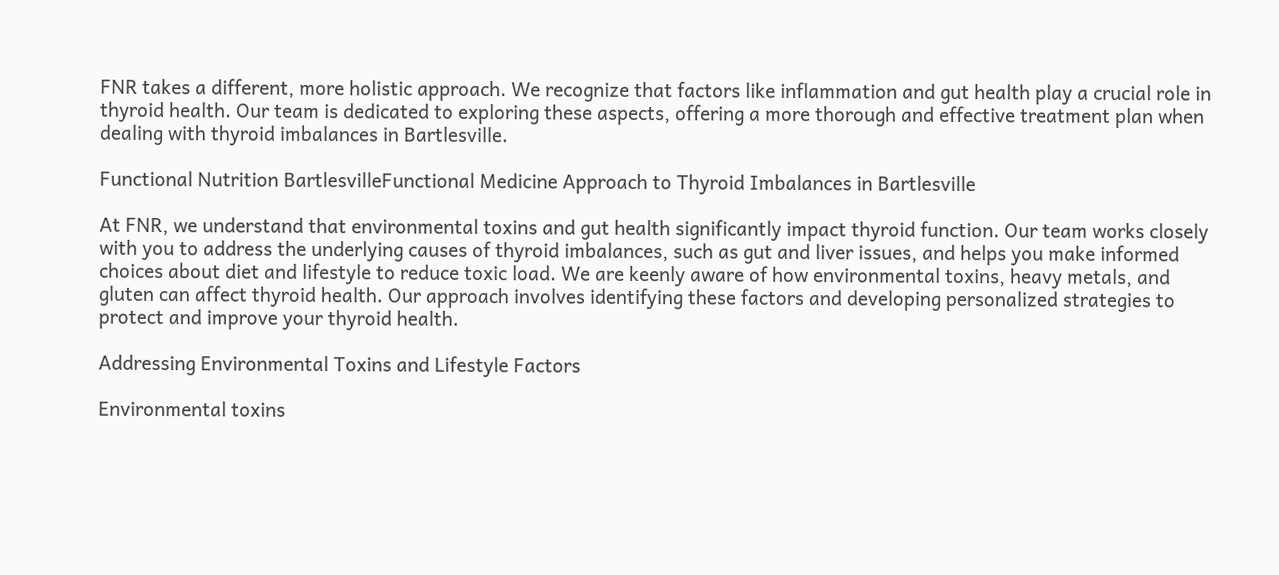FNR takes a different, more holistic approach. We recognize that factors like inflammation and gut health play a crucial role in thyroid health. Our team is dedicated to exploring these aspects, offering a more thorough and effective treatment plan when dealing with thyroid imbalances in Bartlesville.

Functional Nutrition BartlesvilleFunctional Medicine Approach to Thyroid Imbalances in Bartlesville

At FNR, we understand that environmental toxins and gut health significantly impact thyroid function. Our team works closely with you to address the underlying causes of thyroid imbalances, such as gut and liver issues, and helps you make informed choices about diet and lifestyle to reduce toxic load. We are keenly aware of how environmental toxins, heavy metals, and gluten can affect thyroid health. Our approach involves identifying these factors and developing personalized strategies to protect and improve your thyroid health.

Addressing Environmental Toxins and Lifestyle Factors

Environmental toxins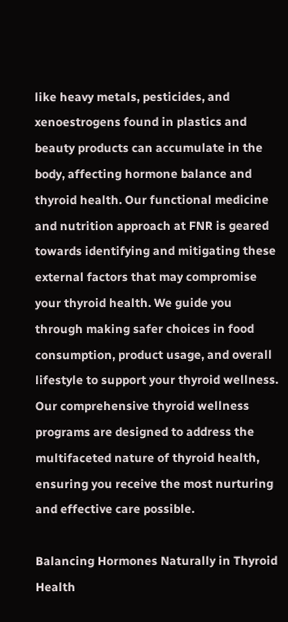like heavy metals, pesticides, and xenoestrogens found in plastics and beauty products can accumulate in the body, affecting hormone balance and thyroid health. Our functional medicine and nutrition approach at FNR is geared towards identifying and mitigating these external factors that may compromise your thyroid health. We guide you through making safer choices in food consumption, product usage, and overall lifestyle to support your thyroid wellness. Our comprehensive thyroid wellness programs are designed to address the multifaceted nature of thyroid health, ensuring you receive the most nurturing and effective care possible.

Balancing Hormones Naturally in Thyroid Health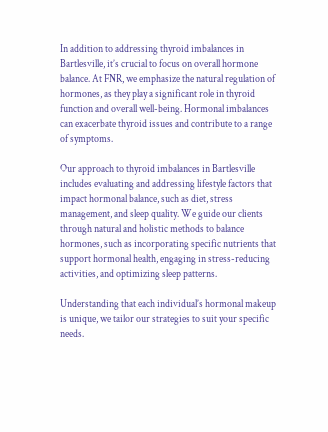In addition to addressing thyroid imbalances in Bartlesville, it’s crucial to focus on overall hormone balance. At FNR, we emphasize the natural regulation of hormones, as they play a significant role in thyroid function and overall well-being. Hormonal imbalances can exacerbate thyroid issues and contribute to a range of symptoms.

Our approach to thyroid imbalances in Bartlesville includes evaluating and addressing lifestyle factors that impact hormonal balance, such as diet, stress management, and sleep quality. We guide our clients through natural and holistic methods to balance hormones, such as incorporating specific nutrients that support hormonal health, engaging in stress-reducing activities, and optimizing sleep patterns.

Understanding that each individual’s hormonal makeup is unique, we tailor our strategies to suit your specific needs.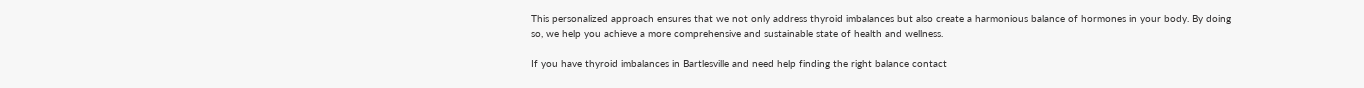This personalized approach ensures that we not only address thyroid imbalances but also create a harmonious balance of hormones in your body. By doing so, we help you achieve a more comprehensive and sustainable state of health and wellness.

If you have thyroid imbalances in Bartlesville and need help finding the right balance contact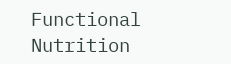Functional Nutrition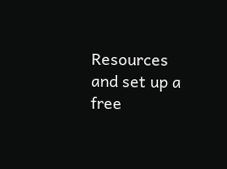Resources and set up a free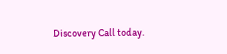Discovery Call today.